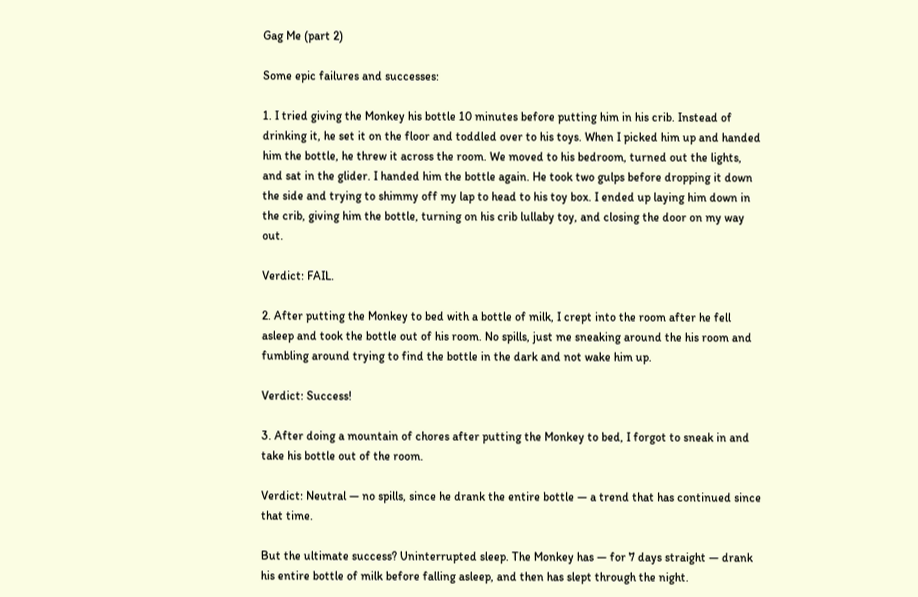Gag Me (part 2)

Some epic failures and successes:

1. I tried giving the Monkey his bottle 10 minutes before putting him in his crib. Instead of drinking it, he set it on the floor and toddled over to his toys. When I picked him up and handed him the bottle, he threw it across the room. We moved to his bedroom, turned out the lights, and sat in the glider. I handed him the bottle again. He took two gulps before dropping it down the side and trying to shimmy off my lap to head to his toy box. I ended up laying him down in the crib, giving him the bottle, turning on his crib lullaby toy, and closing the door on my way out.

Verdict: FAIL.

2. After putting the Monkey to bed with a bottle of milk, I crept into the room after he fell asleep and took the bottle out of his room. No spills, just me sneaking around the his room and fumbling around trying to find the bottle in the dark and not wake him up.

Verdict: Success!

3. After doing a mountain of chores after putting the Monkey to bed, I forgot to sneak in and take his bottle out of the room.

Verdict: Neutral — no spills, since he drank the entire bottle — a trend that has continued since that time.

But the ultimate success? Uninterrupted sleep. The Monkey has — for 7 days straight — drank his entire bottle of milk before falling asleep, and then has slept through the night.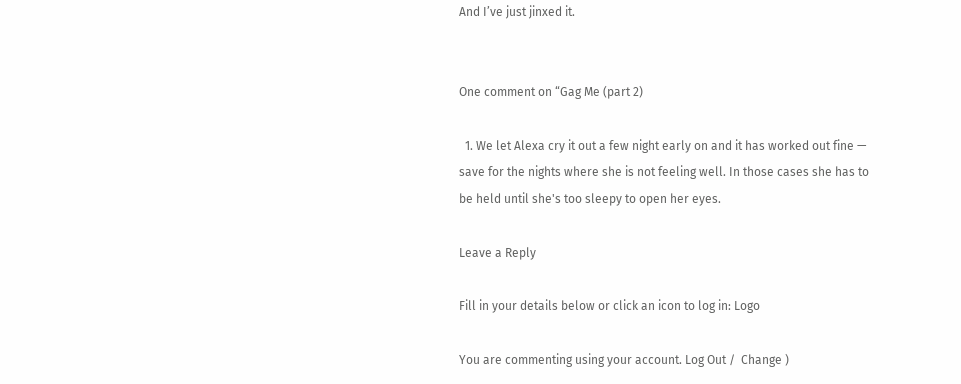And I’ve just jinxed it.


One comment on “Gag Me (part 2)

  1. We let Alexa cry it out a few night early on and it has worked out fine — save for the nights where she is not feeling well. In those cases she has to be held until she's too sleepy to open her eyes.

Leave a Reply

Fill in your details below or click an icon to log in: Logo

You are commenting using your account. Log Out /  Change )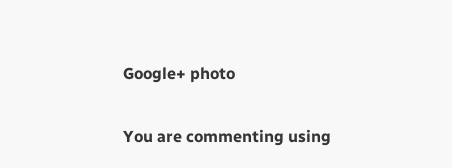Google+ photo

You are commenting using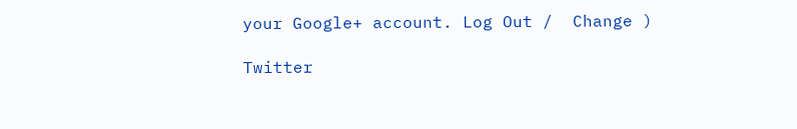your Google+ account. Log Out /  Change )

Twitter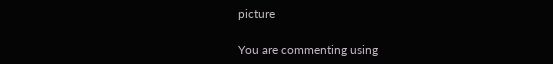picture

You are commenting using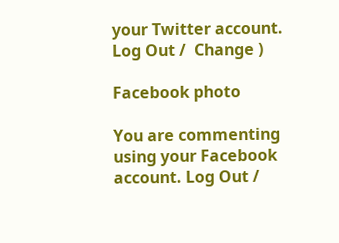your Twitter account. Log Out /  Change )

Facebook photo

You are commenting using your Facebook account. Log Out /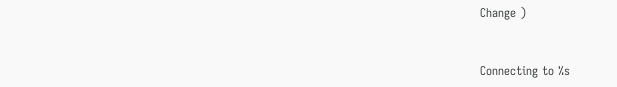Change )


Connecting to %s